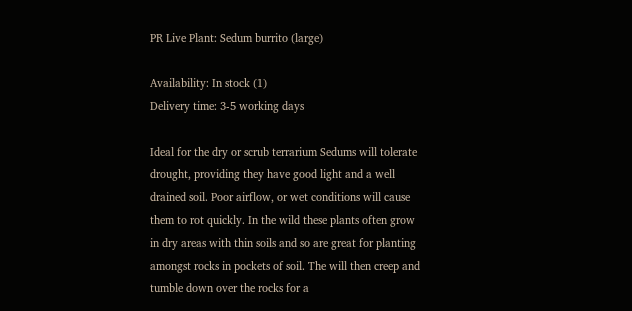PR Live Plant: Sedum burrito (large)

Availability: In stock (1)
Delivery time: 3-5 working days

Ideal for the dry or scrub terrarium Sedums will tolerate drought, providing they have good light and a well drained soil. Poor airflow, or wet conditions will cause them to rot quickly. In the wild these plants often grow in dry areas with thin soils and so are great for planting amongst rocks in pockets of soil. The will then creep and tumble down over the rocks for a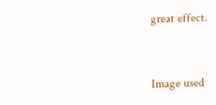great effect.



Image used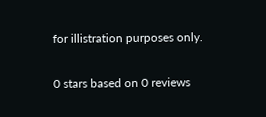for illistration purposes only.

0 stars based on 0 reviews